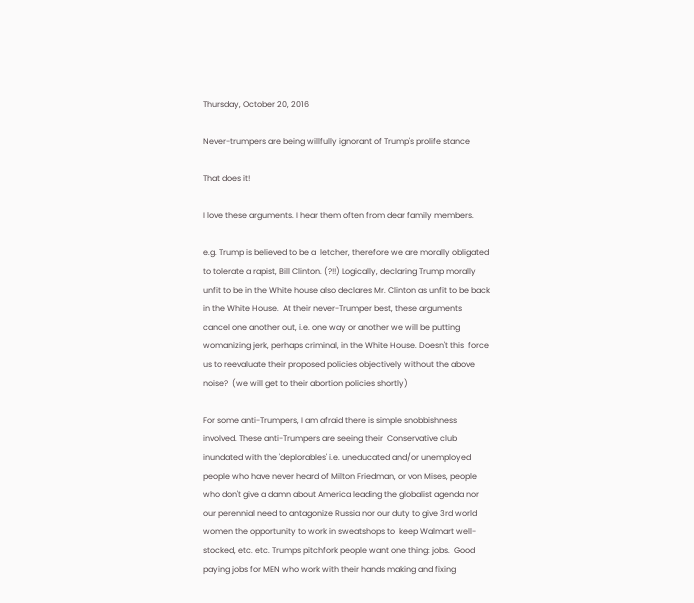Thursday, October 20, 2016

Never-trumpers are being willfully ignorant of Trump's prolife stance

That does it!

I love these arguments. I hear them often from dear family members.

e.g. Trump is believed to be a  letcher, therefore we are morally obligated to tolerate a rapist, Bill Clinton. (?!!) Logically, declaring Trump morally unfit to be in the White house also declares Mr. Clinton as unfit to be back in the White House.  At their never-Trumper best, these arguments cancel one another out, i.e. one way or another we will be putting  womanizing jerk, perhaps criminal, in the White House. Doesn't this  force us to reevaluate their proposed policies objectively without the above noise?  (we will get to their abortion policies shortly)

For some anti-Trumpers, I am afraid there is simple snobbishness involved. These anti-Trumpers are seeing their  Conservative club inundated with the 'deplorables' i.e. uneducated and/or unemployed people who have never heard of Milton Friedman, or von Mises, people who don't give a damn about America leading the globalist agenda nor our perennial need to antagonize Russia nor our duty to give 3rd world women the opportunity to work in sweatshops to  keep Walmart well-stocked, etc. etc. Trumps pitchfork people want one thing: jobs.  Good paying jobs for MEN who work with their hands making and fixing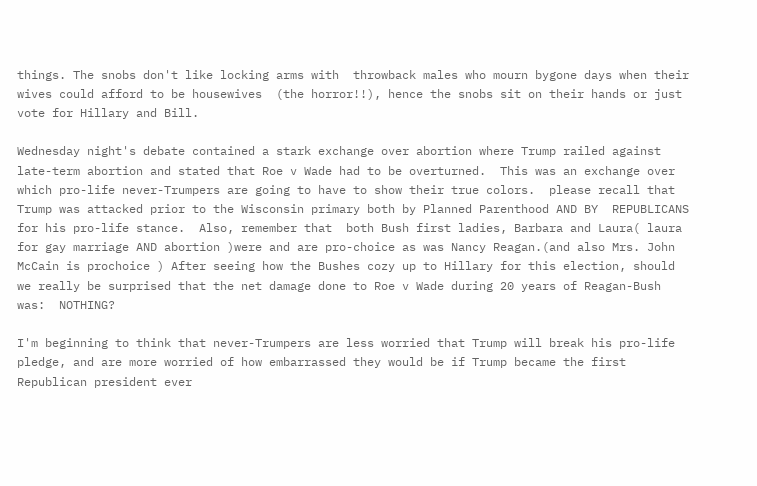things. The snobs don't like locking arms with  throwback males who mourn bygone days when their wives could afford to be housewives  (the horror!!), hence the snobs sit on their hands or just vote for Hillary and Bill.

Wednesday night's debate contained a stark exchange over abortion where Trump railed against late-term abortion and stated that Roe v Wade had to be overturned.  This was an exchange over which pro-life never-Trumpers are going to have to show their true colors.  please recall that Trump was attacked prior to the Wisconsin primary both by Planned Parenthood AND BY  REPUBLICANS for his pro-life stance.  Also, remember that  both Bush first ladies, Barbara and Laura( laura for gay marriage AND abortion )were and are pro-choice as was Nancy Reagan.(and also Mrs. John McCain is prochoice ) After seeing how the Bushes cozy up to Hillary for this election, should we really be surprised that the net damage done to Roe v Wade during 20 years of Reagan-Bush was:  NOTHING?

I'm beginning to think that never-Trumpers are less worried that Trump will break his pro-life pledge, and are more worried of how embarrassed they would be if Trump became the first Republican president ever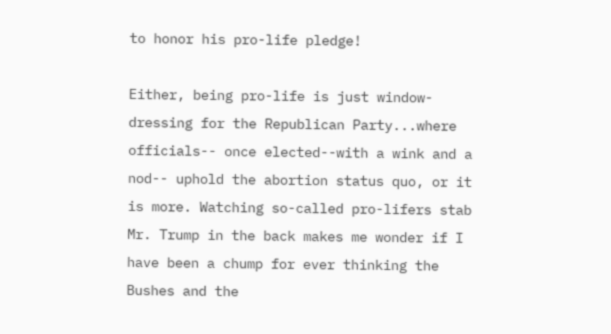to honor his pro-life pledge!

Either, being pro-life is just window-dressing for the Republican Party...where officials-- once elected--with a wink and a nod-- uphold the abortion status quo, or it is more. Watching so-called pro-lifers stab Mr. Trump in the back makes me wonder if I have been a chump for ever thinking the Bushes and the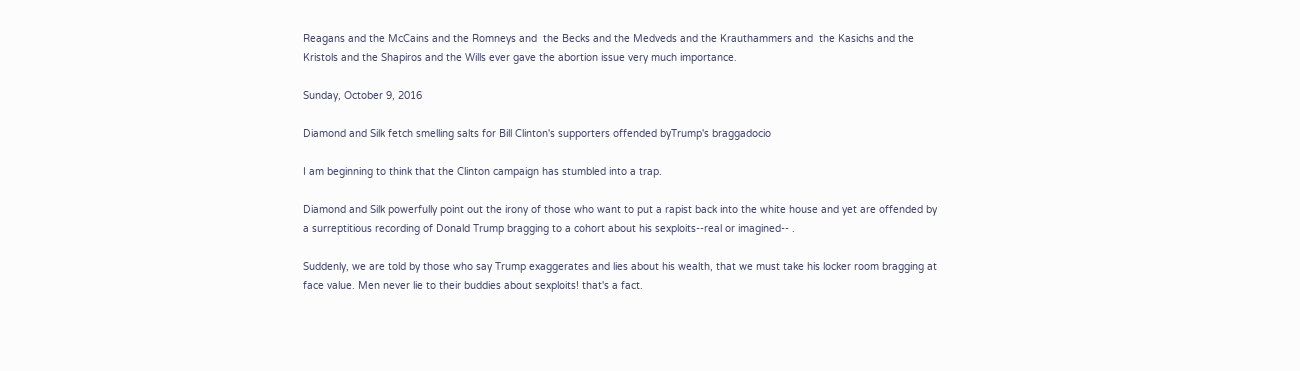Reagans and the McCains and the Romneys and  the Becks and the Medveds and the Krauthammers and  the Kasichs and the Kristols and the Shapiros and the Wills ever gave the abortion issue very much importance.

Sunday, October 9, 2016

Diamond and Silk fetch smelling salts for Bill Clinton's supporters offended byTrump's braggadocio

I am beginning to think that the Clinton campaign has stumbled into a trap.

Diamond and Silk powerfully point out the irony of those who want to put a rapist back into the white house and yet are offended by a surreptitious recording of Donald Trump bragging to a cohort about his sexploits--real or imagined-- .

Suddenly, we are told by those who say Trump exaggerates and lies about his wealth, that we must take his locker room bragging at face value. Men never lie to their buddies about sexploits! that's a fact.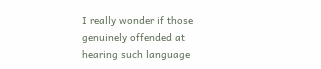I really wonder if those genuinely offended at hearing such language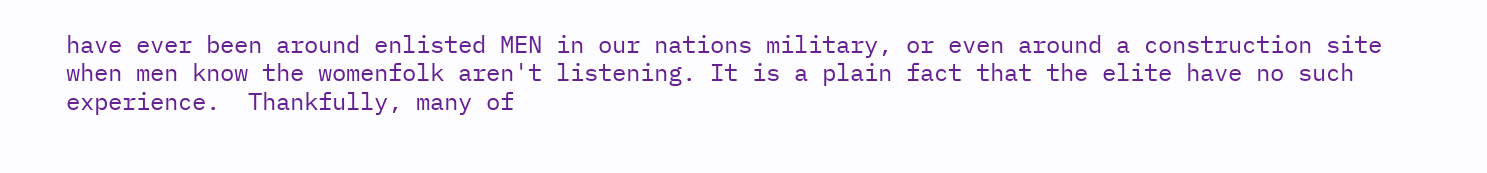have ever been around enlisted MEN in our nations military, or even around a construction site when men know the womenfolk aren't listening. It is a plain fact that the elite have no such experience.  Thankfully, many of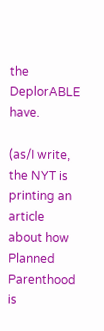the DeplorABLE have.

(as/I write, the NYT is printing an article about how Planned Parenthood is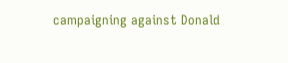campaigning against Donald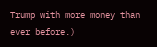Trump with more money than ever before.)